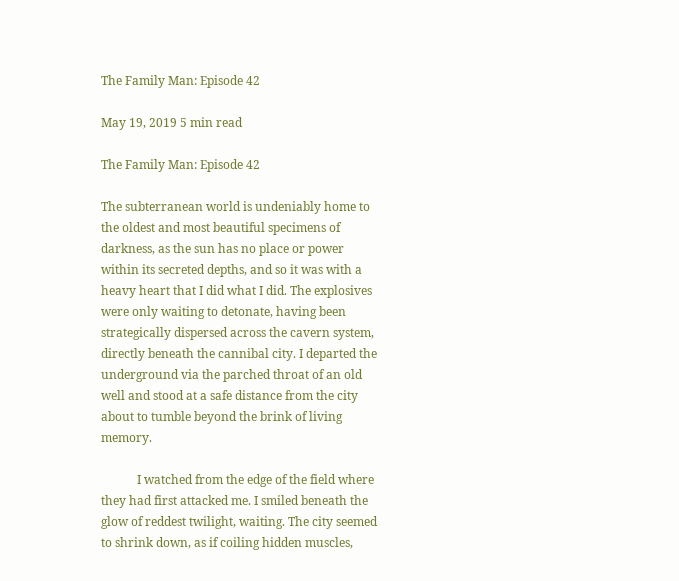The Family Man: Episode 42

May 19, 2019 5 min read

The Family Man: Episode 42

The subterranean world is undeniably home to the oldest and most beautiful specimens of darkness, as the sun has no place or power within its secreted depths, and so it was with a heavy heart that I did what I did. The explosives were only waiting to detonate, having been strategically dispersed across the cavern system, directly beneath the cannibal city. I departed the underground via the parched throat of an old well and stood at a safe distance from the city about to tumble beyond the brink of living memory.

            I watched from the edge of the field where they had first attacked me. I smiled beneath the glow of reddest twilight, waiting. The city seemed to shrink down, as if coiling hidden muscles,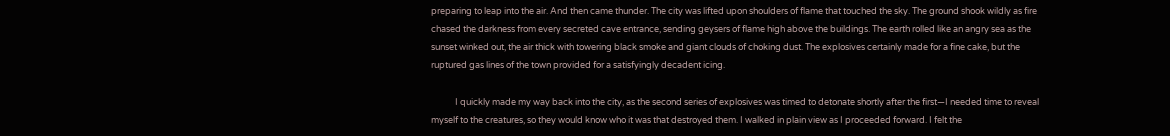preparing to leap into the air. And then came thunder. The city was lifted upon shoulders of flame that touched the sky. The ground shook wildly as fire chased the darkness from every secreted cave entrance, sending geysers of flame high above the buildings. The earth rolled like an angry sea as the sunset winked out, the air thick with towering black smoke and giant clouds of choking dust. The explosives certainly made for a fine cake, but the ruptured gas lines of the town provided for a satisfyingly decadent icing.

            I quickly made my way back into the city, as the second series of explosives was timed to detonate shortly after the first—I needed time to reveal myself to the creatures, so they would know who it was that destroyed them. I walked in plain view as I proceeded forward. I felt the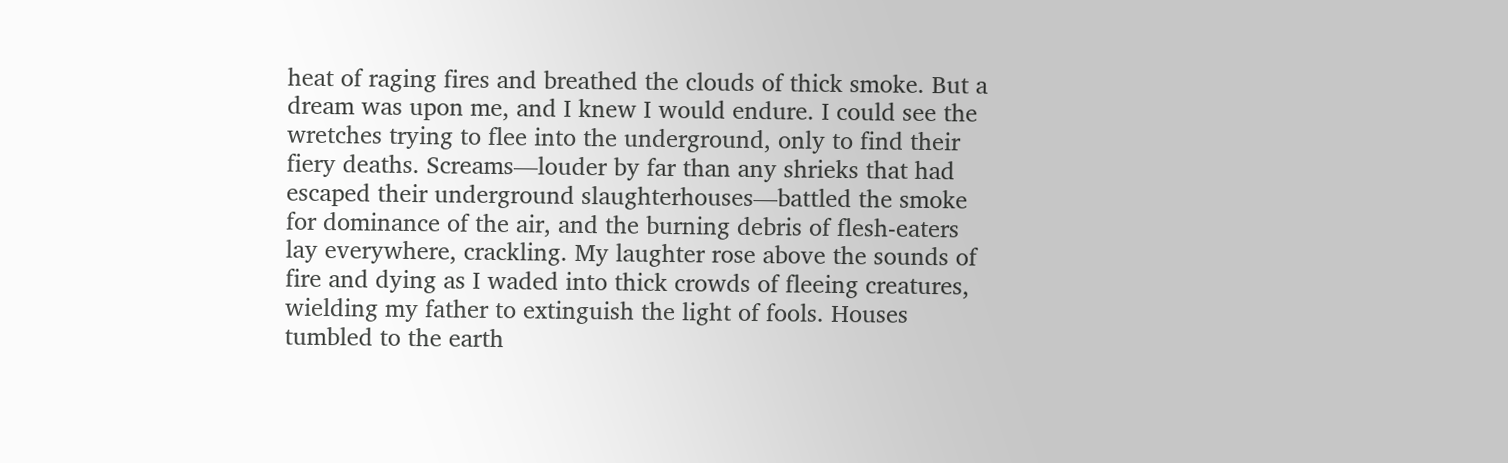heat of raging fires and breathed the clouds of thick smoke. But a dream was upon me, and I knew I would endure. I could see the wretches trying to flee into the underground, only to find their fiery deaths. Screams—louder by far than any shrieks that had escaped their underground slaughterhouses—battled the smoke for dominance of the air, and the burning debris of flesh-eaters lay everywhere, crackling. My laughter rose above the sounds of fire and dying as I waded into thick crowds of fleeing creatures, wielding my father to extinguish the light of fools. Houses tumbled to the earth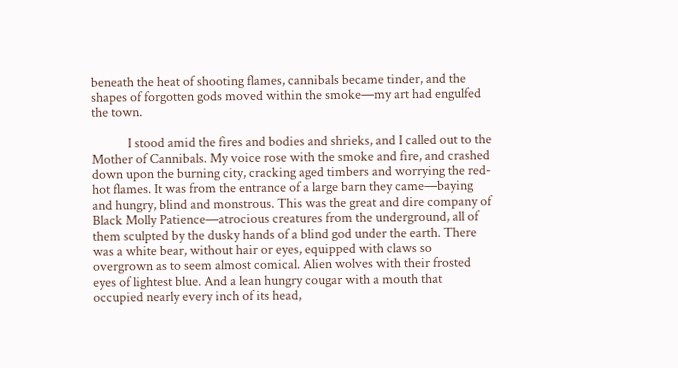beneath the heat of shooting flames, cannibals became tinder, and the shapes of forgotten gods moved within the smoke—my art had engulfed the town.

            I stood amid the fires and bodies and shrieks, and I called out to the Mother of Cannibals. My voice rose with the smoke and fire, and crashed down upon the burning city, cracking aged timbers and worrying the red-hot flames. It was from the entrance of a large barn they came—baying and hungry, blind and monstrous. This was the great and dire company of Black Molly Patience—atrocious creatures from the underground, all of them sculpted by the dusky hands of a blind god under the earth. There was a white bear, without hair or eyes, equipped with claws so overgrown as to seem almost comical. Alien wolves with their frosted eyes of lightest blue. And a lean hungry cougar with a mouth that occupied nearly every inch of its head,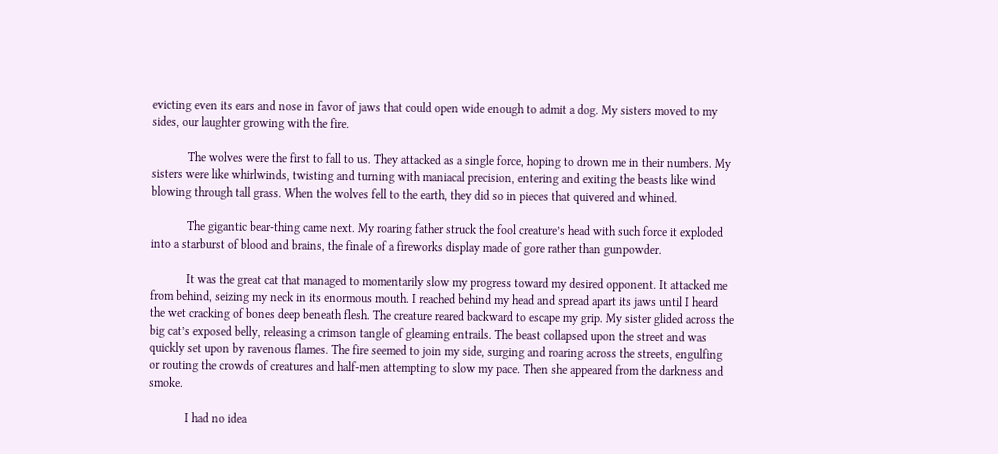evicting even its ears and nose in favor of jaws that could open wide enough to admit a dog. My sisters moved to my sides, our laughter growing with the fire.

            The wolves were the first to fall to us. They attacked as a single force, hoping to drown me in their numbers. My sisters were like whirlwinds, twisting and turning with maniacal precision, entering and exiting the beasts like wind blowing through tall grass. When the wolves fell to the earth, they did so in pieces that quivered and whined.

            The gigantic bear-thing came next. My roaring father struck the fool creature’s head with such force it exploded into a starburst of blood and brains, the finale of a fireworks display made of gore rather than gunpowder.

            It was the great cat that managed to momentarily slow my progress toward my desired opponent. It attacked me from behind, seizing my neck in its enormous mouth. I reached behind my head and spread apart its jaws until I heard the wet cracking of bones deep beneath flesh. The creature reared backward to escape my grip. My sister glided across the big cat’s exposed belly, releasing a crimson tangle of gleaming entrails. The beast collapsed upon the street and was quickly set upon by ravenous flames. The fire seemed to join my side, surging and roaring across the streets, engulfing or routing the crowds of creatures and half-men attempting to slow my pace. Then she appeared from the darkness and smoke.

            I had no idea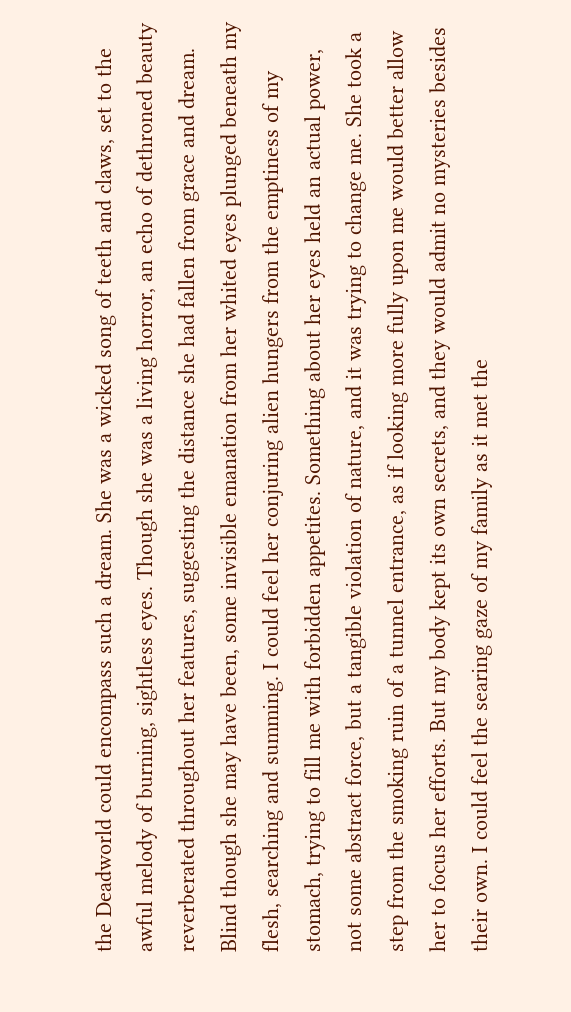the Deadworld could encompass such a dream. She was a wicked song of teeth and claws, set to the awful melody of burning, sightless eyes. Though she was a living horror, an echo of dethroned beauty reverberated throughout her features, suggesting the distance she had fallen from grace and dream. Blind though she may have been, some invisible emanation from her whited eyes plunged beneath my flesh, searching and summing. I could feel her conjuring alien hungers from the emptiness of my stomach, trying to fill me with forbidden appetites. Something about her eyes held an actual power, not some abstract force, but a tangible violation of nature, and it was trying to change me. She took a step from the smoking ruin of a tunnel entrance, as if looking more fully upon me would better allow her to focus her efforts. But my body kept its own secrets, and they would admit no mysteries besides their own. I could feel the searing gaze of my family as it met the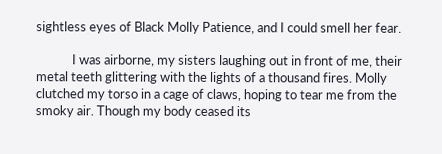sightless eyes of Black Molly Patience, and I could smell her fear.

            I was airborne, my sisters laughing out in front of me, their metal teeth glittering with the lights of a thousand fires. Molly clutched my torso in a cage of claws, hoping to tear me from the smoky air. Though my body ceased its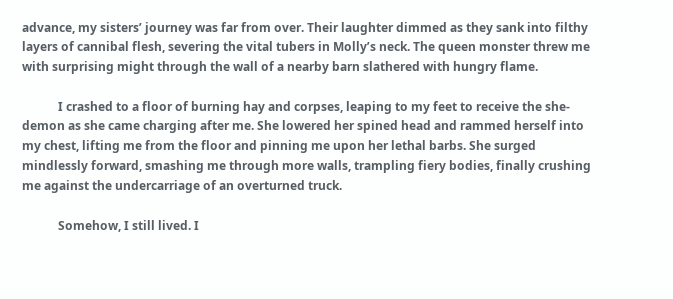advance, my sisters’ journey was far from over. Their laughter dimmed as they sank into filthy layers of cannibal flesh, severing the vital tubers in Molly’s neck. The queen monster threw me with surprising might through the wall of a nearby barn slathered with hungry flame.

            I crashed to a floor of burning hay and corpses, leaping to my feet to receive the she-demon as she came charging after me. She lowered her spined head and rammed herself into my chest, lifting me from the floor and pinning me upon her lethal barbs. She surged mindlessly forward, smashing me through more walls, trampling fiery bodies, finally crushing me against the undercarriage of an overturned truck.

            Somehow, I still lived. I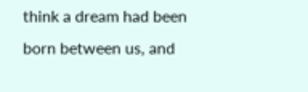think a dream had been born between us, and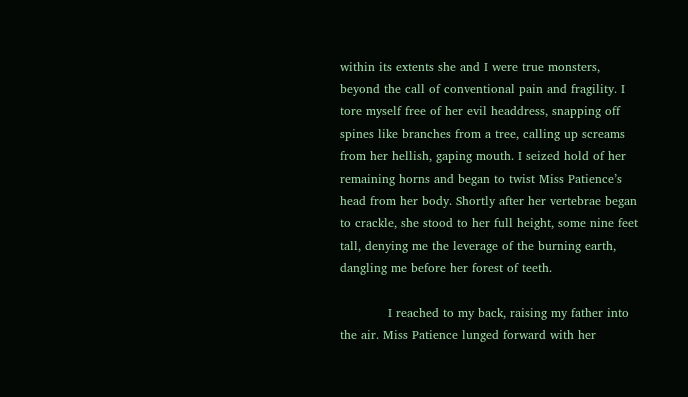within its extents she and I were true monsters, beyond the call of conventional pain and fragility. I tore myself free of her evil headdress, snapping off spines like branches from a tree, calling up screams from her hellish, gaping mouth. I seized hold of her remaining horns and began to twist Miss Patience’s head from her body. Shortly after her vertebrae began to crackle, she stood to her full height, some nine feet tall, denying me the leverage of the burning earth, dangling me before her forest of teeth.

            I reached to my back, raising my father into the air. Miss Patience lunged forward with her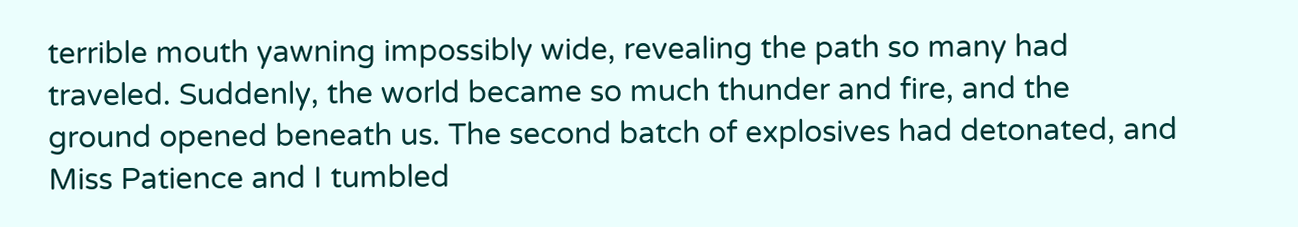terrible mouth yawning impossibly wide, revealing the path so many had traveled. Suddenly, the world became so much thunder and fire, and the ground opened beneath us. The second batch of explosives had detonated, and Miss Patience and I tumbled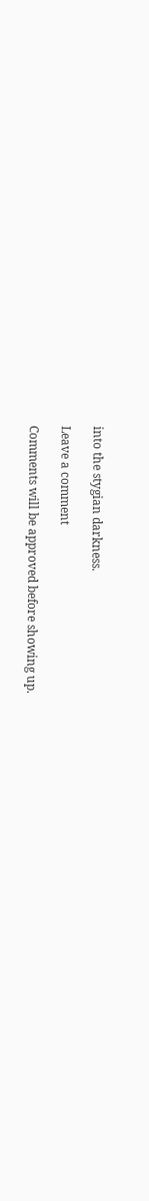into the stygian darkness.

Leave a comment

Comments will be approved before showing up.